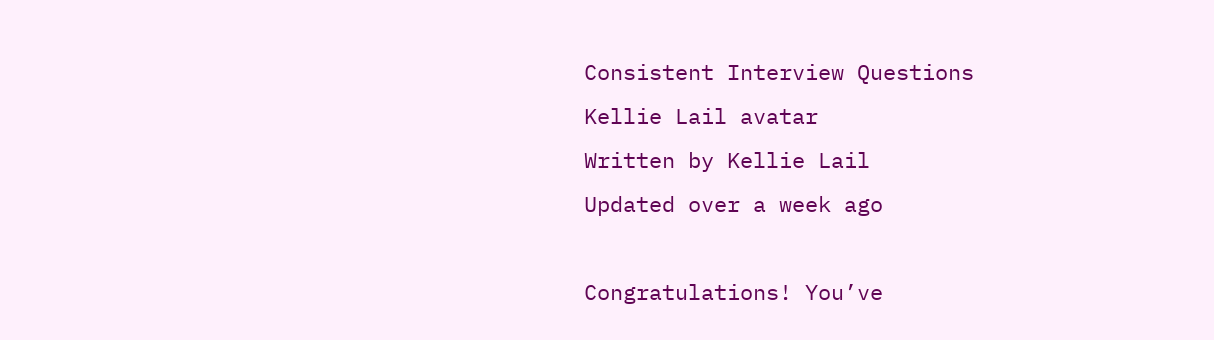Consistent Interview Questions
Kellie Lail avatar
Written by Kellie Lail
Updated over a week ago

Congratulations! You’ve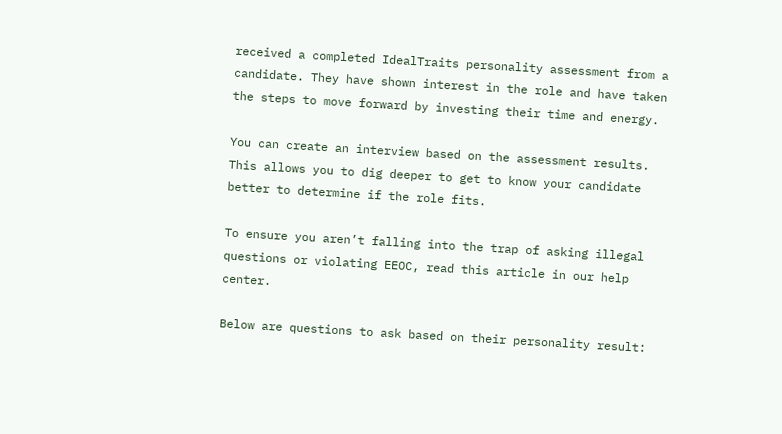received a completed IdealTraits personality assessment from a candidate. They have shown interest in the role and have taken the steps to move forward by investing their time and energy.

You can create an interview based on the assessment results. This allows you to dig deeper to get to know your candidate better to determine if the role fits.

To ensure you aren’t falling into the trap of asking illegal questions or violating EEOC, read this article in our help center.

Below are questions to ask based on their personality result: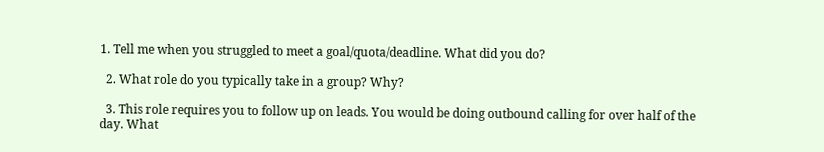1. Tell me when you struggled to meet a goal/quota/deadline. What did you do?

  2. What role do you typically take in a group? Why?

  3. This role requires you to follow up on leads. You would be doing outbound calling for over half of the day. What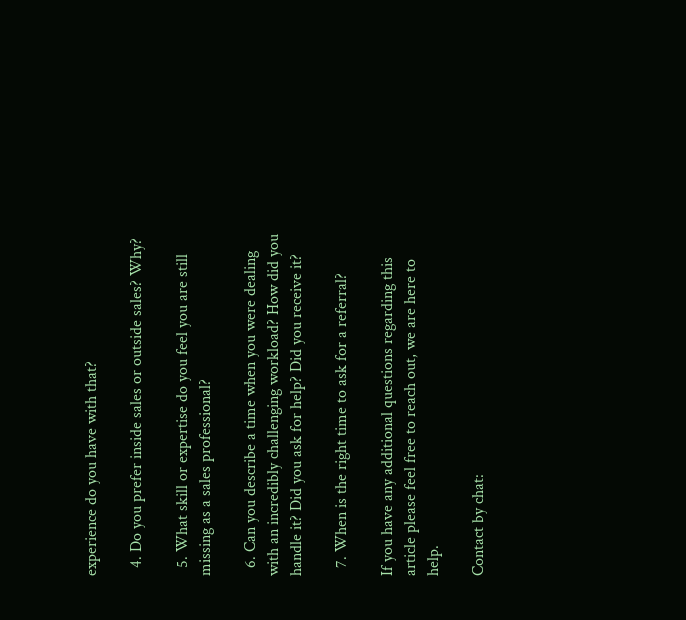experience do you have with that?

  4. Do you prefer inside sales or outside sales? Why?

  5. What skill or expertise do you feel you are still missing as a sales professional?

  6. Can you describe a time when you were dealing with an incredibly challenging workload? How did you handle it? Did you ask for help? Did you receive it?

  7. When is the right time to ask for a referral?

If you have any additional questions regarding this article please feel free to reach out, we are here to help.

Contact by chat: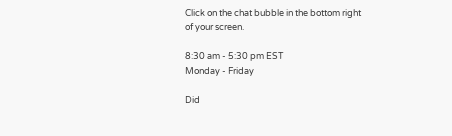Click on the chat bubble in the bottom right of your screen.

8:30 am - 5:30 pm EST
Monday - Friday

Did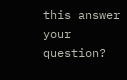this answer your question?